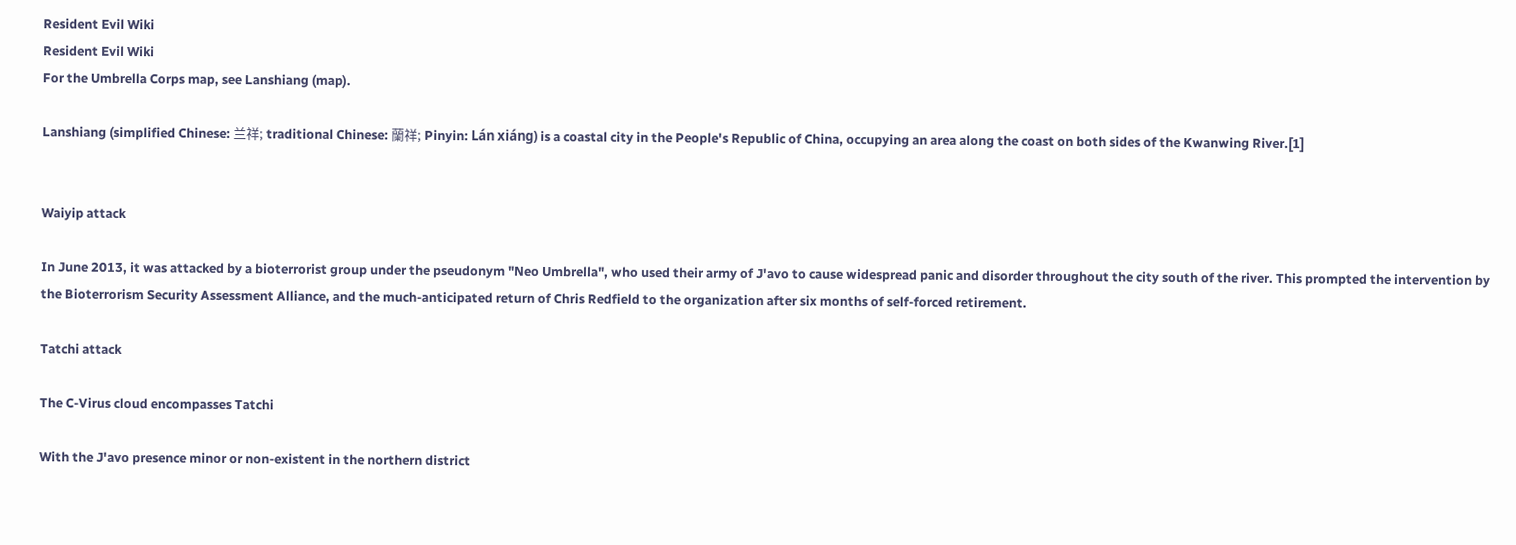Resident Evil Wiki
Resident Evil Wiki
For the Umbrella Corps map, see Lanshiang (map).

Lanshiang (simplified Chinese: 兰祥; traditional Chinese: 蘭祥; Pinyin: Lán xiáng) is a coastal city in the People's Republic of China, occupying an area along the coast on both sides of the Kwanwing River.[1]


Waiyip attack

In June 2013, it was attacked by a bioterrorist group under the pseudonym "Neo Umbrella", who used their army of J'avo to cause widespread panic and disorder throughout the city south of the river. This prompted the intervention by the Bioterrorism Security Assessment Alliance, and the much-anticipated return of Chris Redfield to the organization after six months of self-forced retirement.

Tatchi attack

The C-Virus cloud encompasses Tatchi

With the J'avo presence minor or non-existent in the northern district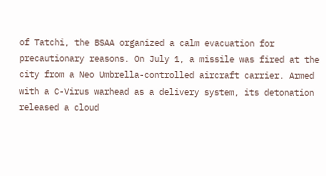of Tatchi, the BSAA organized a calm evacuation for precautionary reasons. On July 1, a missile was fired at the city from a Neo Umbrella-controlled aircraft carrier. Armed with a C-Virus warhead as a delivery system, its detonation released a cloud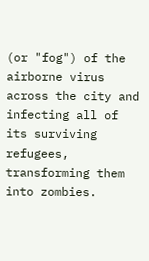(or "fog") of the airborne virus across the city and infecting all of its surviving refugees, transforming them into zombies.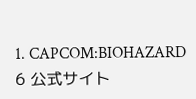1. CAPCOM:BIOHAZARD 6 公式サイト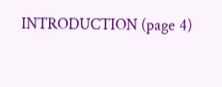INTRODUCTION (page 4)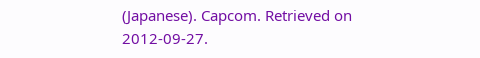(Japanese). Capcom. Retrieved on 2012-09-27.